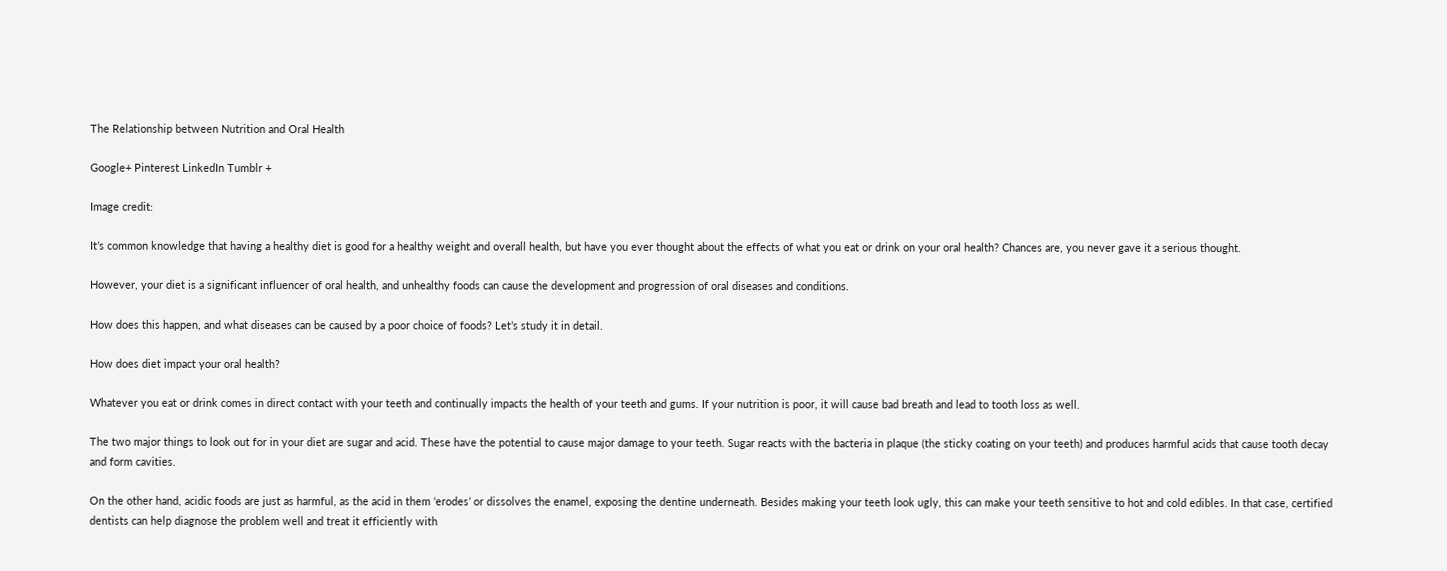The Relationship between Nutrition and Oral Health

Google+ Pinterest LinkedIn Tumblr +

Image credit:

It’s common knowledge that having a healthy diet is good for a healthy weight and overall health, but have you ever thought about the effects of what you eat or drink on your oral health? Chances are, you never gave it a serious thought.

However, your diet is a significant influencer of oral health, and unhealthy foods can cause the development and progression of oral diseases and conditions.

How does this happen, and what diseases can be caused by a poor choice of foods? Let’s study it in detail.

How does diet impact your oral health?

Whatever you eat or drink comes in direct contact with your teeth and continually impacts the health of your teeth and gums. If your nutrition is poor, it will cause bad breath and lead to tooth loss as well.

The two major things to look out for in your diet are sugar and acid. These have the potential to cause major damage to your teeth. Sugar reacts with the bacteria in plaque (the sticky coating on your teeth) and produces harmful acids that cause tooth decay and form cavities.

On the other hand, acidic foods are just as harmful, as the acid in them ‘erodes’ or dissolves the enamel, exposing the dentine underneath. Besides making your teeth look ugly, this can make your teeth sensitive to hot and cold edibles. In that case, certified dentists can help diagnose the problem well and treat it efficiently with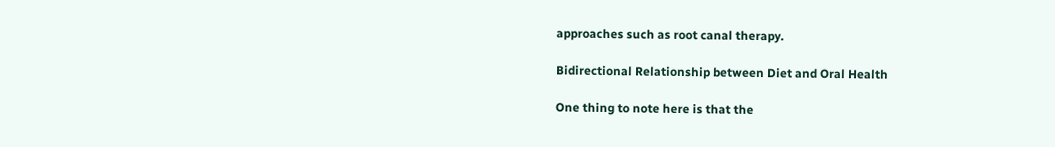approaches such as root canal therapy.

Bidirectional Relationship between Diet and Oral Health

One thing to note here is that the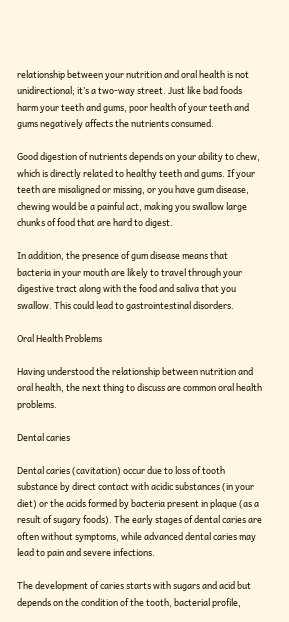relationship between your nutrition and oral health is not unidirectional; it’s a two-way street. Just like bad foods harm your teeth and gums, poor health of your teeth and gums negatively affects the nutrients consumed.

Good digestion of nutrients depends on your ability to chew, which is directly related to healthy teeth and gums. If your teeth are misaligned or missing, or you have gum disease, chewing would be a painful act, making you swallow large chunks of food that are hard to digest.

In addition, the presence of gum disease means that bacteria in your mouth are likely to travel through your digestive tract along with the food and saliva that you swallow. This could lead to gastrointestinal disorders.

Oral Health Problems

Having understood the relationship between nutrition and oral health, the next thing to discuss are common oral health problems.

Dental caries

Dental caries (cavitation) occur due to loss of tooth substance by direct contact with acidic substances (in your diet) or the acids formed by bacteria present in plaque (as a result of sugary foods). The early stages of dental caries are often without symptoms, while advanced dental caries may lead to pain and severe infections.

The development of caries starts with sugars and acid but depends on the condition of the tooth, bacterial profile,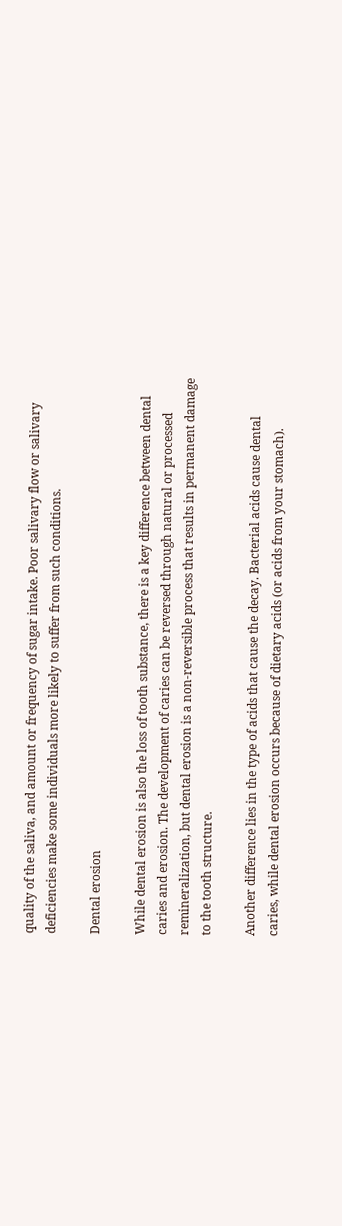quality of the saliva, and amount or frequency of sugar intake. Poor salivary flow or salivary deficiencies make some individuals more likely to suffer from such conditions.

Dental erosion

While dental erosion is also the loss of tooth substance, there is a key difference between dental caries and erosion. The development of caries can be reversed through natural or processed remineralization, but dental erosion is a non-reversible process that results in permanent damage to the tooth structure.

Another difference lies in the type of acids that cause the decay. Bacterial acids cause dental caries, while dental erosion occurs because of dietary acids (or acids from your stomach).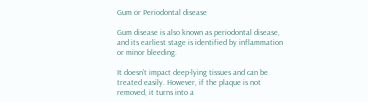Gum or Periodontal disease

Gum disease is also known as periodontal disease, and its earliest stage is identified by inflammation or minor bleeding.

It doesn’t impact deep-lying tissues and can be treated easily. However, if the plaque is not removed, it turns into a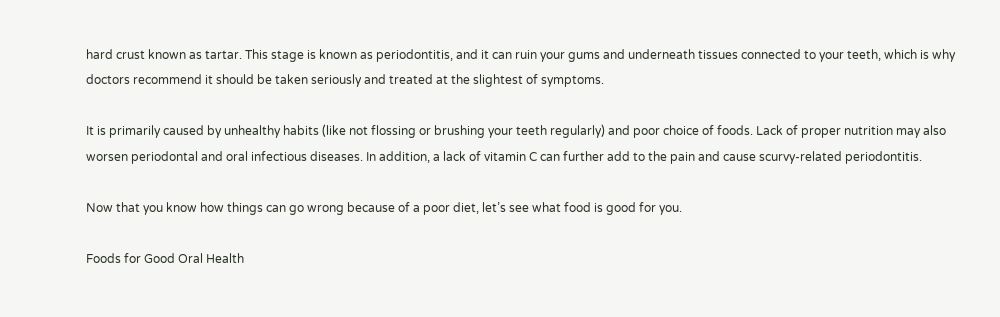hard crust known as tartar. This stage is known as periodontitis, and it can ruin your gums and underneath tissues connected to your teeth, which is why doctors recommend it should be taken seriously and treated at the slightest of symptoms.

It is primarily caused by unhealthy habits (like not flossing or brushing your teeth regularly) and poor choice of foods. Lack of proper nutrition may also worsen periodontal and oral infectious diseases. In addition, a lack of vitamin C can further add to the pain and cause scurvy-related periodontitis.

Now that you know how things can go wrong because of a poor diet, let’s see what food is good for you.

Foods for Good Oral Health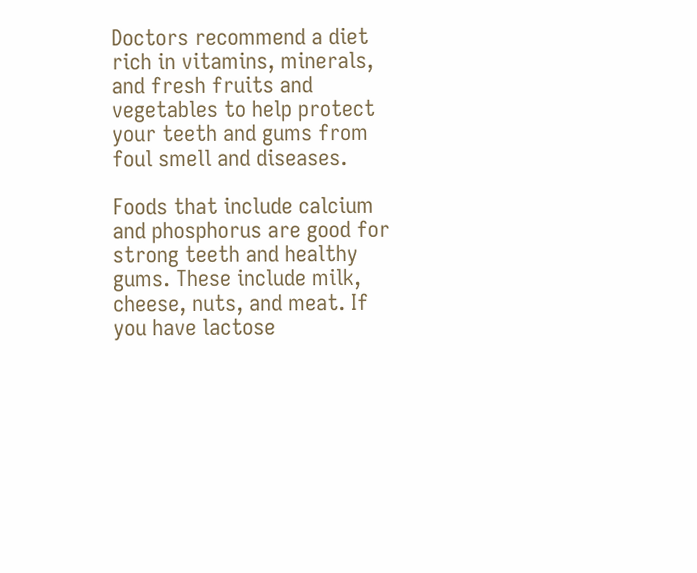Doctors recommend a diet rich in vitamins, minerals, and fresh fruits and vegetables to help protect your teeth and gums from foul smell and diseases.

Foods that include calcium and phosphorus are good for strong teeth and healthy gums. These include milk, cheese, nuts, and meat. If you have lactose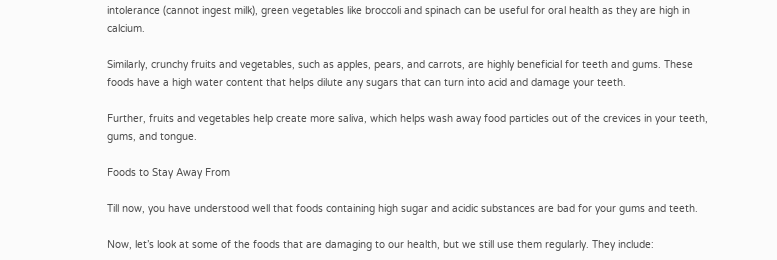intolerance (cannot ingest milk), green vegetables like broccoli and spinach can be useful for oral health as they are high in calcium.

Similarly, crunchy fruits and vegetables, such as apples, pears, and carrots, are highly beneficial for teeth and gums. These foods have a high water content that helps dilute any sugars that can turn into acid and damage your teeth.

Further, fruits and vegetables help create more saliva, which helps wash away food particles out of the crevices in your teeth, gums, and tongue.

Foods to Stay Away From

Till now, you have understood well that foods containing high sugar and acidic substances are bad for your gums and teeth.

Now, let’s look at some of the foods that are damaging to our health, but we still use them regularly. They include: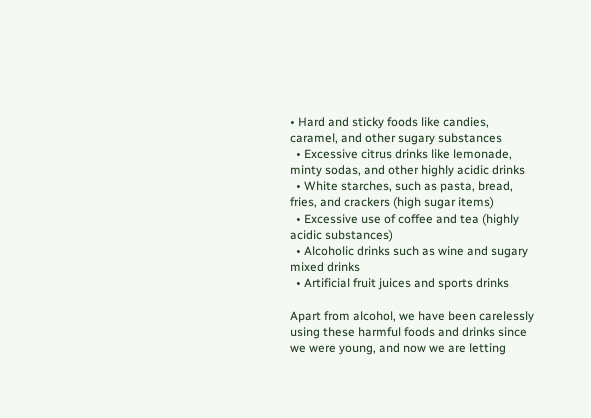• Hard and sticky foods like candies, caramel, and other sugary substances
  • Excessive citrus drinks like lemonade, minty sodas, and other highly acidic drinks
  • White starches, such as pasta, bread, fries, and crackers (high sugar items)
  • Excessive use of coffee and tea (highly acidic substances)
  • Alcoholic drinks such as wine and sugary mixed drinks
  • Artificial fruit juices and sports drinks

Apart from alcohol, we have been carelessly using these harmful foods and drinks since we were young, and now we are letting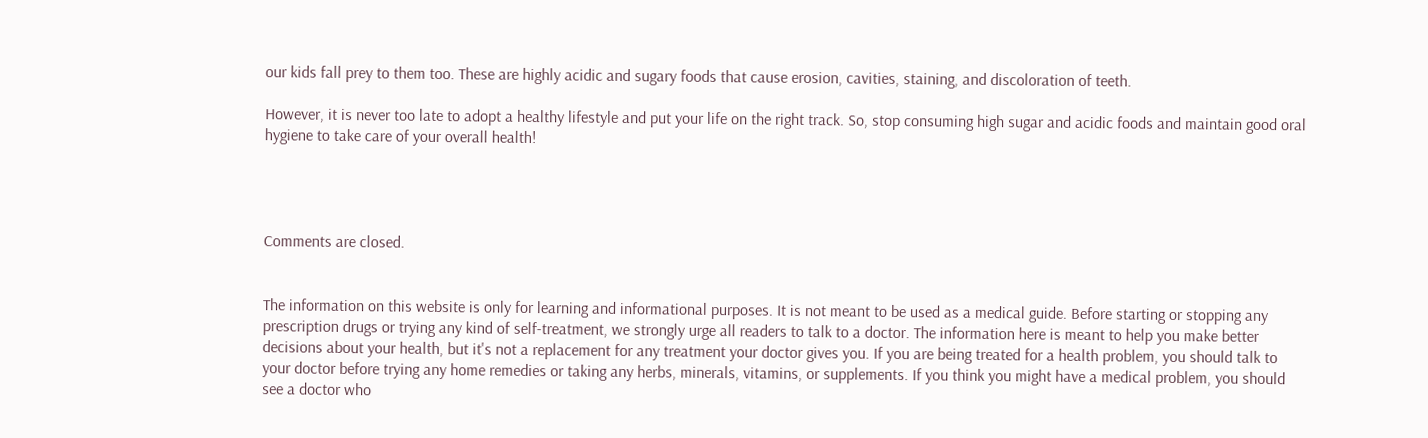our kids fall prey to them too. These are highly acidic and sugary foods that cause erosion, cavities, staining, and discoloration of teeth.

However, it is never too late to adopt a healthy lifestyle and put your life on the right track. So, stop consuming high sugar and acidic foods and maintain good oral hygiene to take care of your overall health!




Comments are closed.


The information on this website is only for learning and informational purposes. It is not meant to be used as a medical guide. Before starting or stopping any prescription drugs or trying any kind of self-treatment, we strongly urge all readers to talk to a doctor. The information here is meant to help you make better decisions about your health, but it's not a replacement for any treatment your doctor gives you. If you are being treated for a health problem, you should talk to your doctor before trying any home remedies or taking any herbs, minerals, vitamins, or supplements. If you think you might have a medical problem, you should see a doctor who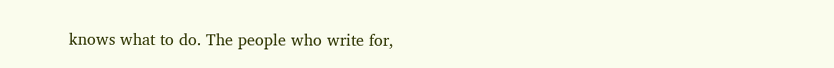knows what to do. The people who write for,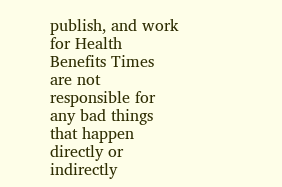publish, and work for Health Benefits Times are not responsible for any bad things that happen directly or indirectly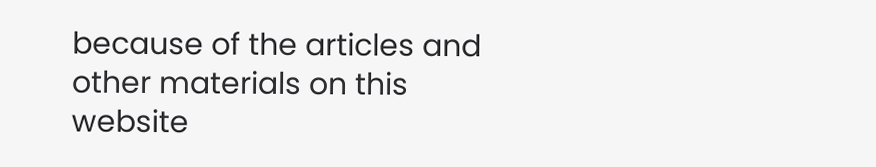because of the articles and other materials on this website